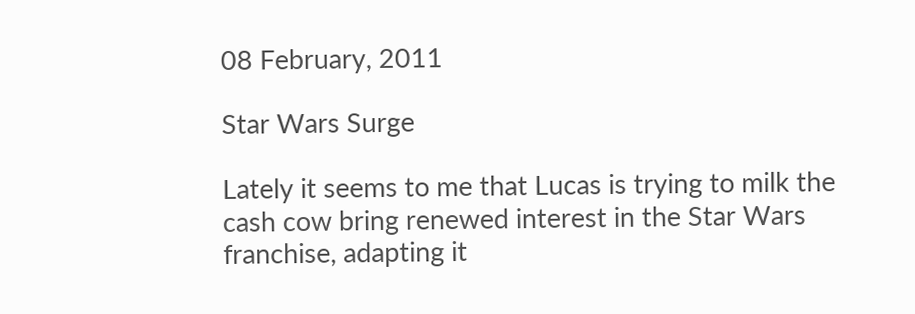08 February, 2011

Star Wars Surge

Lately it seems to me that Lucas is trying to milk the cash cow bring renewed interest in the Star Wars franchise, adapting it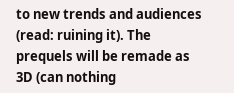to new trends and audiences (read: ruining it). The prequels will be remade as 3D (can nothing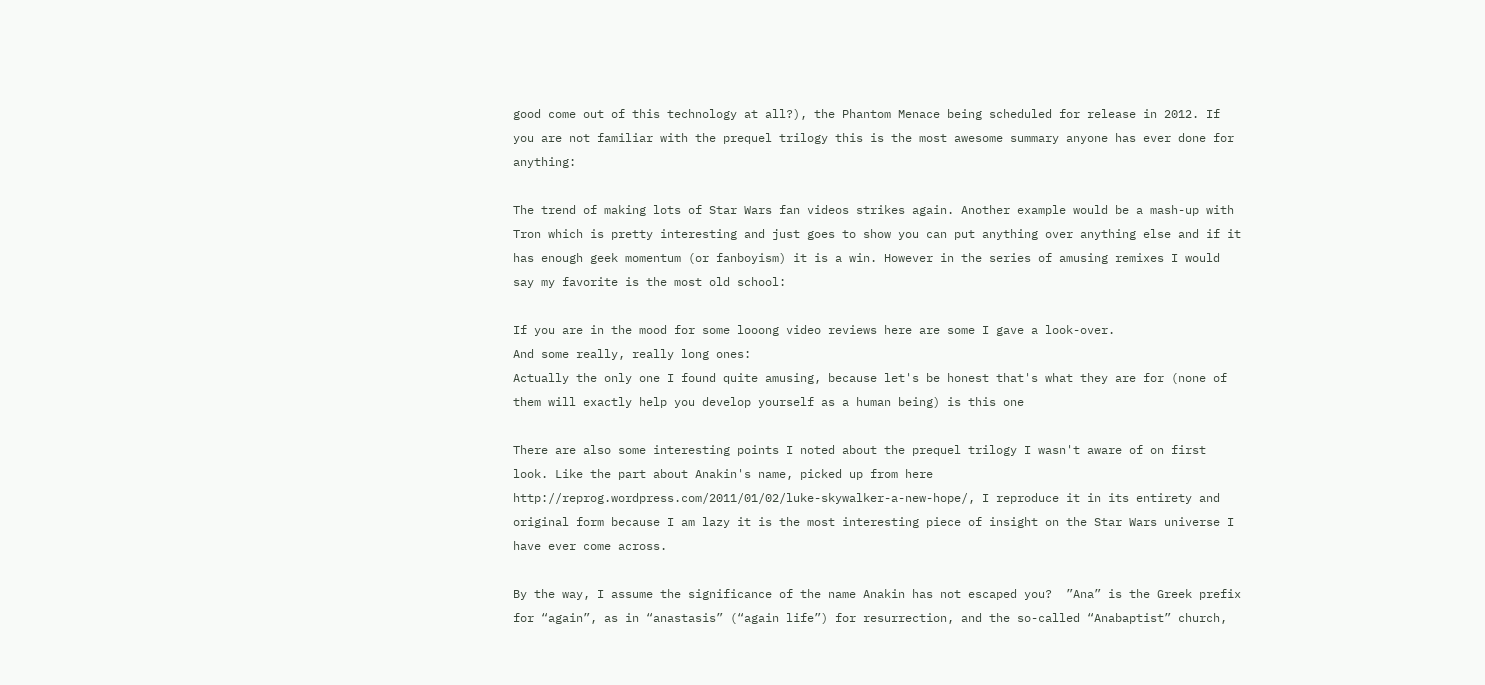good come out of this technology at all?), the Phantom Menace being scheduled for release in 2012. If you are not familiar with the prequel trilogy this is the most awesome summary anyone has ever done for anything:

The trend of making lots of Star Wars fan videos strikes again. Another example would be a mash-up with Tron which is pretty interesting and just goes to show you can put anything over anything else and if it has enough geek momentum (or fanboyism) it is a win. However in the series of amusing remixes I would say my favorite is the most old school:

If you are in the mood for some looong video reviews here are some I gave a look-over.
And some really, really long ones:
Actually the only one I found quite amusing, because let's be honest that's what they are for (none of them will exactly help you develop yourself as a human being) is this one

There are also some interesting points I noted about the prequel trilogy I wasn't aware of on first look. Like the part about Anakin's name, picked up from here http://reprog.wordpress.com/2011/01/02/luke-skywalker-a-new-hope/, I reproduce it in its entirety and original form because I am lazy it is the most interesting piece of insight on the Star Wars universe I have ever come across.

By the way, I assume the significance of the name Anakin has not escaped you?  ”Ana” is the Greek prefix for “again”, as in “anastasis” (“again life”) for resurrection, and the so-called “Anabaptist” church,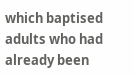which baptised adults who had already been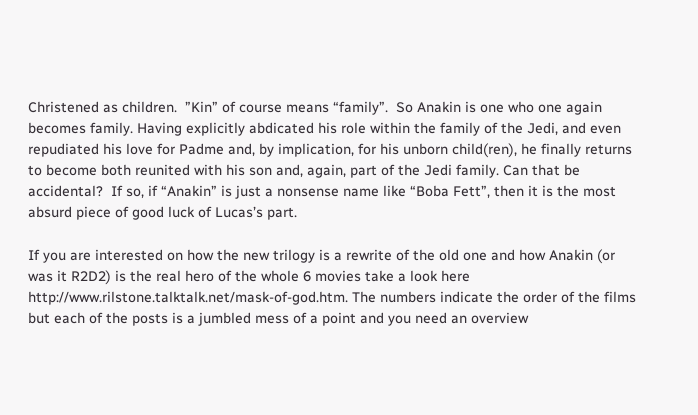Christened as children.  ”Kin” of course means “family”.  So Anakin is one who one again becomes family. Having explicitly abdicated his role within the family of the Jedi, and even repudiated his love for Padme and, by implication, for his unborn child(ren), he finally returns to become both reunited with his son and, again, part of the Jedi family. Can that be accidental?  If so, if “Anakin” is just a nonsense name like “Boba Fett”, then it is the most absurd piece of good luck of Lucas’s part.

If you are interested on how the new trilogy is a rewrite of the old one and how Anakin (or was it R2D2) is the real hero of the whole 6 movies take a look here http://www.rilstone.talktalk.net/mask-of-god.htm. The numbers indicate the order of the films but each of the posts is a jumbled mess of a point and you need an overview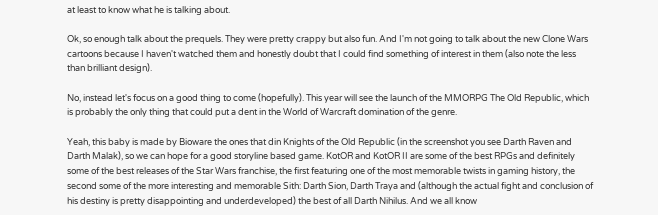at least to know what he is talking about.

Ok, so enough talk about the prequels. They were pretty crappy but also fun. And I'm not going to talk about the new Clone Wars cartoons because I haven't watched them and honestly doubt that I could find something of interest in them (also note the less than brilliant design).

No, instead let's focus on a good thing to come (hopefully). This year will see the launch of the MMORPG The Old Republic, which is probably the only thing that could put a dent in the World of Warcraft domination of the genre.

Yeah, this baby is made by Bioware the ones that din Knights of the Old Republic (in the screenshot you see Darth Raven and Darth Malak), so we can hope for a good storyline based game. KotOR and KotOR II are some of the best RPGs and definitely some of the best releases of the Star Wars franchise, the first featuring one of the most memorable twists in gaming history, the second some of the more interesting and memorable Sith: Darth Sion, Darth Traya and (although the actual fight and conclusion of his destiny is pretty disappointing and underdeveloped) the best of all Darth Nihilus. And we all know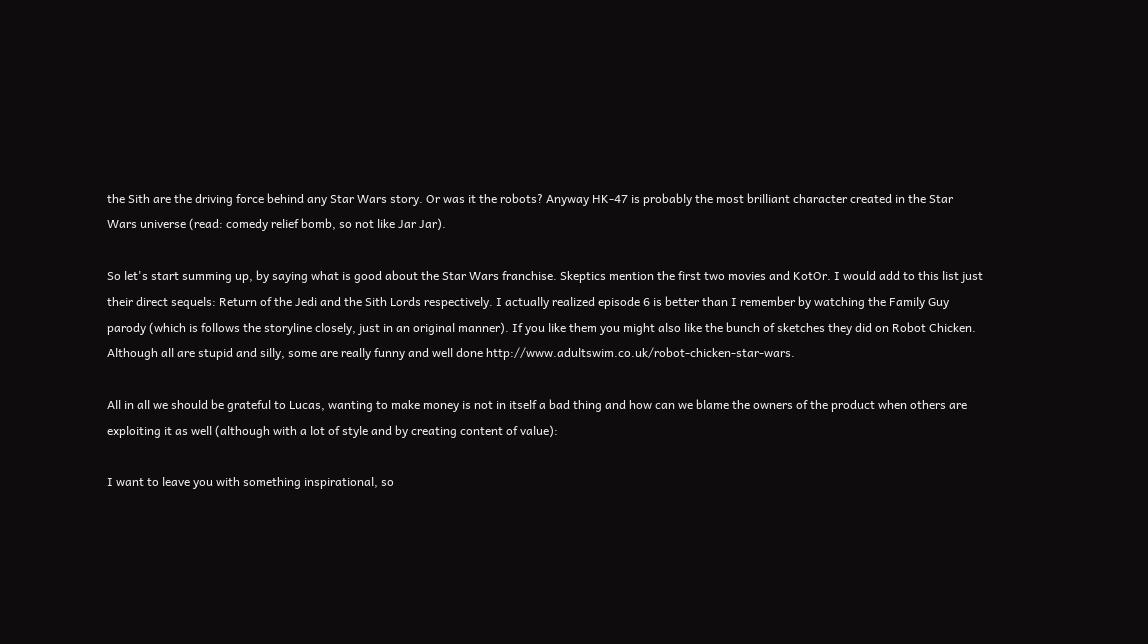the Sith are the driving force behind any Star Wars story. Or was it the robots? Anyway HK-47 is probably the most brilliant character created in the Star Wars universe (read: comedy relief bomb, so not like Jar Jar).

So let's start summing up, by saying what is good about the Star Wars franchise. Skeptics mention the first two movies and KotOr. I would add to this list just their direct sequels: Return of the Jedi and the Sith Lords respectively. I actually realized episode 6 is better than I remember by watching the Family Guy parody (which is follows the storyline closely, just in an original manner). If you like them you might also like the bunch of sketches they did on Robot Chicken. Although all are stupid and silly, some are really funny and well done http://www.adultswim.co.uk/robot-chicken-star-wars.

All in all we should be grateful to Lucas, wanting to make money is not in itself a bad thing and how can we blame the owners of the product when others are exploiting it as well (although with a lot of style and by creating content of value):

I want to leave you with something inspirational, so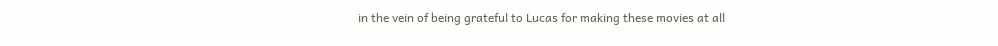in the vein of being grateful to Lucas for making these movies at all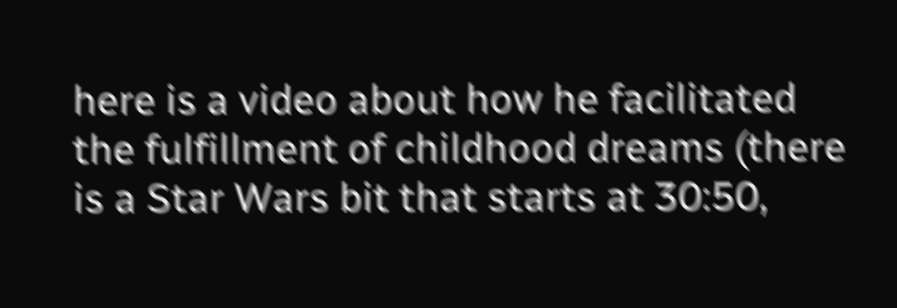here is a video about how he facilitated the fulfillment of childhood dreams (there is a Star Wars bit that starts at 30:50,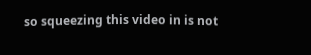so squeezing this video in is not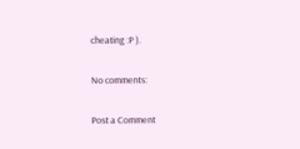cheating :P ).

No comments:

Post a Comment